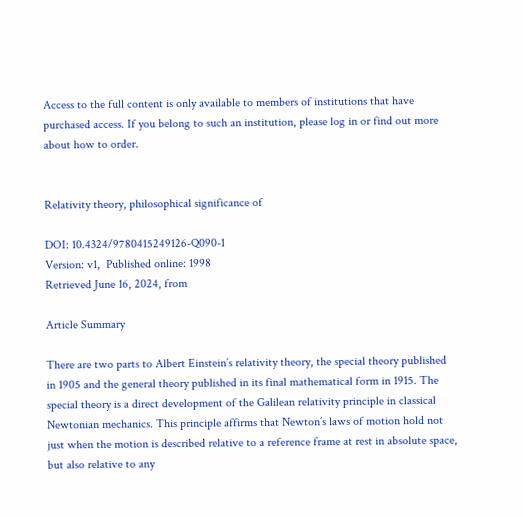Access to the full content is only available to members of institutions that have purchased access. If you belong to such an institution, please log in or find out more about how to order.


Relativity theory, philosophical significance of

DOI: 10.4324/9780415249126-Q090-1
Version: v1,  Published online: 1998
Retrieved June 16, 2024, from

Article Summary

There are two parts to Albert Einstein’s relativity theory, the special theory published in 1905 and the general theory published in its final mathematical form in 1915. The special theory is a direct development of the Galilean relativity principle in classical Newtonian mechanics. This principle affirms that Newton’s laws of motion hold not just when the motion is described relative to a reference frame at rest in absolute space, but also relative to any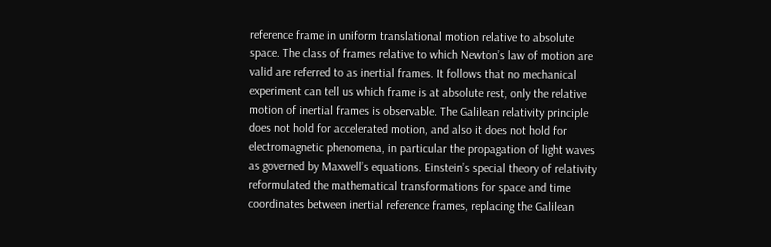reference frame in uniform translational motion relative to absolute space. The class of frames relative to which Newton’s law of motion are valid are referred to as inertial frames. It follows that no mechanical experiment can tell us which frame is at absolute rest, only the relative motion of inertial frames is observable. The Galilean relativity principle does not hold for accelerated motion, and also it does not hold for electromagnetic phenomena, in particular the propagation of light waves as governed by Maxwell’s equations. Einstein’s special theory of relativity reformulated the mathematical transformations for space and time coordinates between inertial reference frames, replacing the Galilean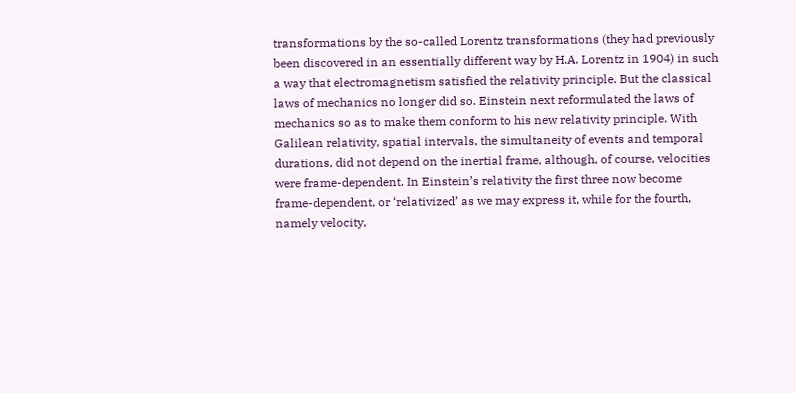transformations by the so-called Lorentz transformations (they had previously been discovered in an essentially different way by H.A. Lorentz in 1904) in such a way that electromagnetism satisfied the relativity principle. But the classical laws of mechanics no longer did so. Einstein next reformulated the laws of mechanics so as to make them conform to his new relativity principle. With Galilean relativity, spatial intervals, the simultaneity of events and temporal durations, did not depend on the inertial frame, although, of course, velocities were frame-dependent. In Einstein’s relativity the first three now become frame-dependent, or ‘relativized’ as we may express it, while for the fourth, namely velocity,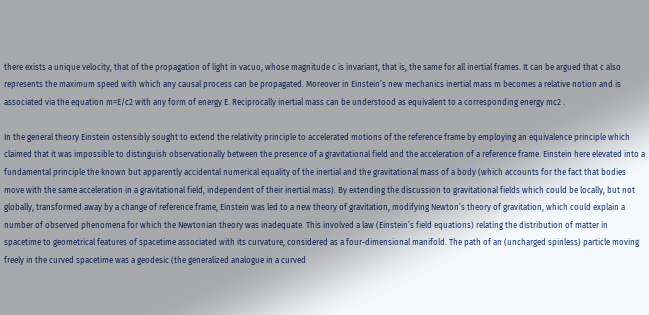there exists a unique velocity, that of the propagation of light in vacuo, whose magnitude c is invariant, that is, the same for all inertial frames. It can be argued that c also represents the maximum speed with which any causal process can be propagated. Moreover in Einstein’s new mechanics inertial mass m becomes a relative notion and is associated via the equation m=E/c2 with any form of energy E. Reciprocally inertial mass can be understood as equivalent to a corresponding energy mc2 .

In the general theory Einstein ostensibly sought to extend the relativity principle to accelerated motions of the reference frame by employing an equivalence principle which claimed that it was impossible to distinguish observationally between the presence of a gravitational field and the acceleration of a reference frame. Einstein here elevated into a fundamental principle the known but apparently accidental numerical equality of the inertial and the gravitational mass of a body (which accounts for the fact that bodies move with the same acceleration in a gravitational field, independent of their inertial mass). By extending the discussion to gravitational fields which could be locally, but not globally, transformed away by a change of reference frame, Einstein was led to a new theory of gravitation, modifying Newton’s theory of gravitation, which could explain a number of observed phenomena for which the Newtonian theory was inadequate. This involved a law (Einstein’s field equations) relating the distribution of matter in spacetime to geometrical features of spacetime associated with its curvature, considered as a four-dimensional manifold. The path of an (uncharged spinless) particle moving freely in the curved spacetime was a geodesic (the generalized analogue in a curved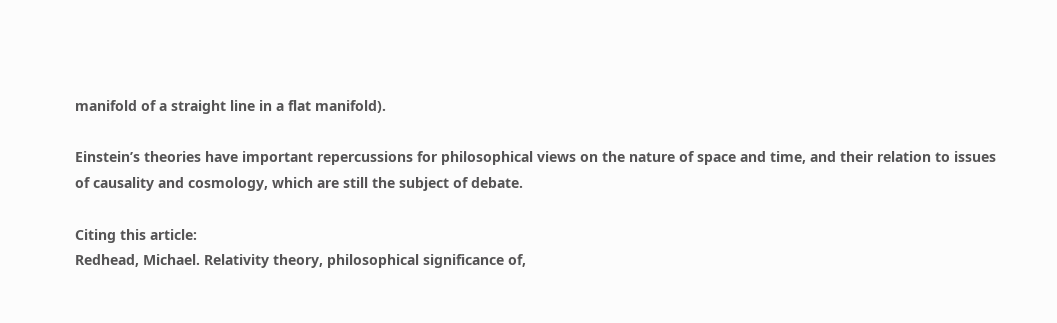manifold of a straight line in a flat manifold).

Einstein’s theories have important repercussions for philosophical views on the nature of space and time, and their relation to issues of causality and cosmology, which are still the subject of debate.

Citing this article:
Redhead, Michael. Relativity theory, philosophical significance of,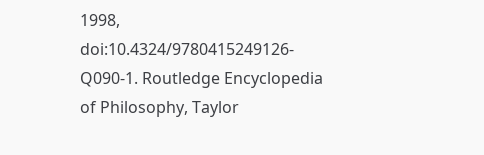1998, doi:10.4324/9780415249126-Q090-1. Routledge Encyclopedia of Philosophy, Taylor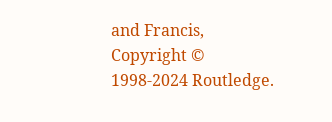and Francis,
Copyright © 1998-2024 Routledge.